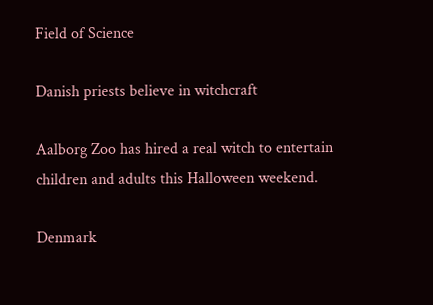Field of Science

Danish priests believe in witchcraft

Aalborg Zoo has hired a real witch to entertain children and adults this Halloween weekend.

Denmark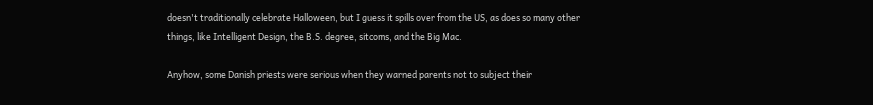doesn't traditionally celebrate Halloween, but I guess it spills over from the US, as does so many other things, like Intelligent Design, the B.S. degree, sitcoms, and the Big Mac.

Anyhow, some Danish priests were serious when they warned parents not to subject their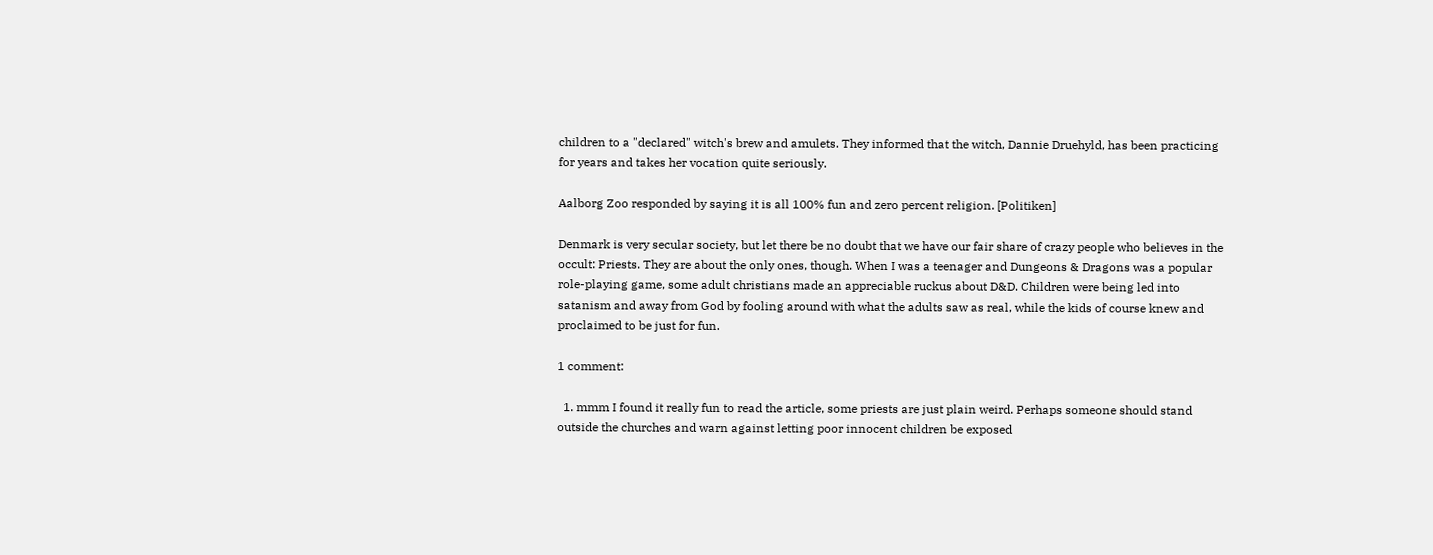children to a "declared" witch's brew and amulets. They informed that the witch, Dannie Druehyld, has been practicing for years and takes her vocation quite seriously.

Aalborg Zoo responded by saying it is all 100% fun and zero percent religion. [Politiken]

Denmark is very secular society, but let there be no doubt that we have our fair share of crazy people who believes in the occult: Priests. They are about the only ones, though. When I was a teenager and Dungeons & Dragons was a popular role-playing game, some adult christians made an appreciable ruckus about D&D. Children were being led into satanism and away from God by fooling around with what the adults saw as real, while the kids of course knew and proclaimed to be just for fun.

1 comment:

  1. mmm I found it really fun to read the article, some priests are just plain weird. Perhaps someone should stand outside the churches and warn against letting poor innocent children be exposed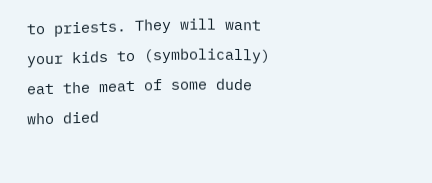to priests. They will want your kids to (symbolically) eat the meat of some dude who died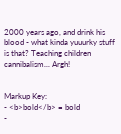2000 years ago, and drink his blood - what kinda yuuurky stuff is that? Teaching children cannibalism... Argh!


Markup Key:
- <b>bold</b> = bold
-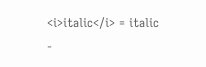<i>italic</i> = italic
-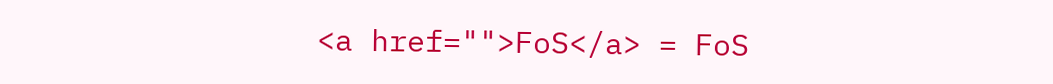<a href="">FoS</a> = FoS